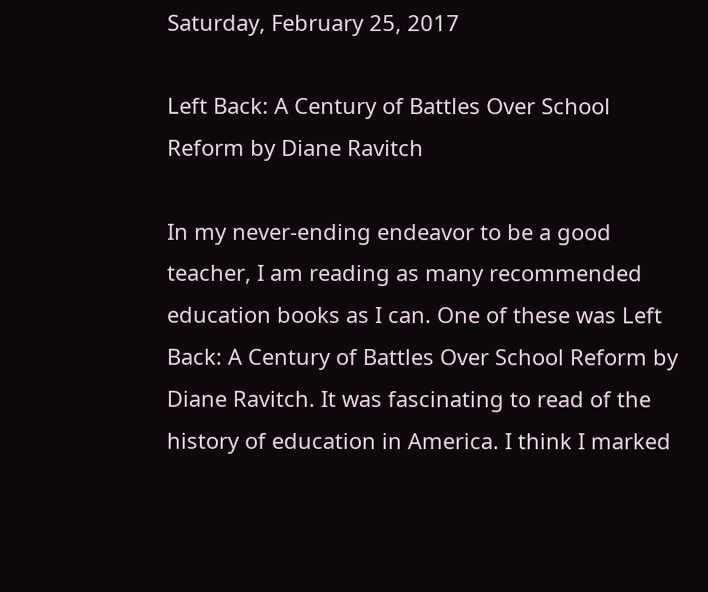Saturday, February 25, 2017

Left Back: A Century of Battles Over School Reform by Diane Ravitch

In my never-ending endeavor to be a good teacher, I am reading as many recommended education books as I can. One of these was Left Back: A Century of Battles Over School Reform by Diane Ravitch. It was fascinating to read of the history of education in America. I think I marked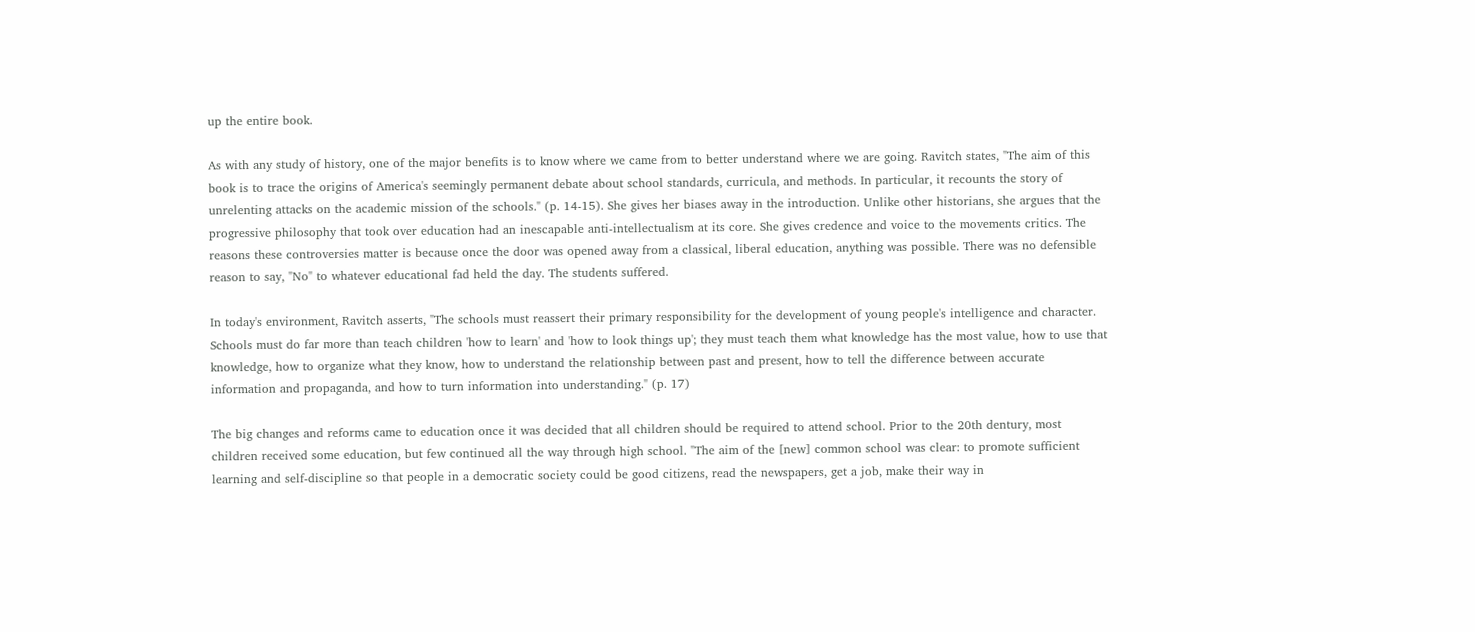up the entire book.

As with any study of history, one of the major benefits is to know where we came from to better understand where we are going. Ravitch states, "The aim of this book is to trace the origins of America's seemingly permanent debate about school standards, curricula, and methods. In particular, it recounts the story of unrelenting attacks on the academic mission of the schools." (p. 14-15). She gives her biases away in the introduction. Unlike other historians, she argues that the progressive philosophy that took over education had an inescapable anti-intellectualism at its core. She gives credence and voice to the movements critics. The reasons these controversies matter is because once the door was opened away from a classical, liberal education, anything was possible. There was no defensible reason to say, "No" to whatever educational fad held the day. The students suffered.

In today's environment, Ravitch asserts, "The schools must reassert their primary responsibility for the development of young people's intelligence and character. Schools must do far more than teach children 'how to learn' and 'how to look things up'; they must teach them what knowledge has the most value, how to use that knowledge, how to organize what they know, how to understand the relationship between past and present, how to tell the difference between accurate information and propaganda, and how to turn information into understanding." (p. 17)

The big changes and reforms came to education once it was decided that all children should be required to attend school. Prior to the 20th dentury, most children received some education, but few continued all the way through high school. "The aim of the [new] common school was clear: to promote sufficient learning and self-discipline so that people in a democratic society could be good citizens, read the newspapers, get a job, make their way in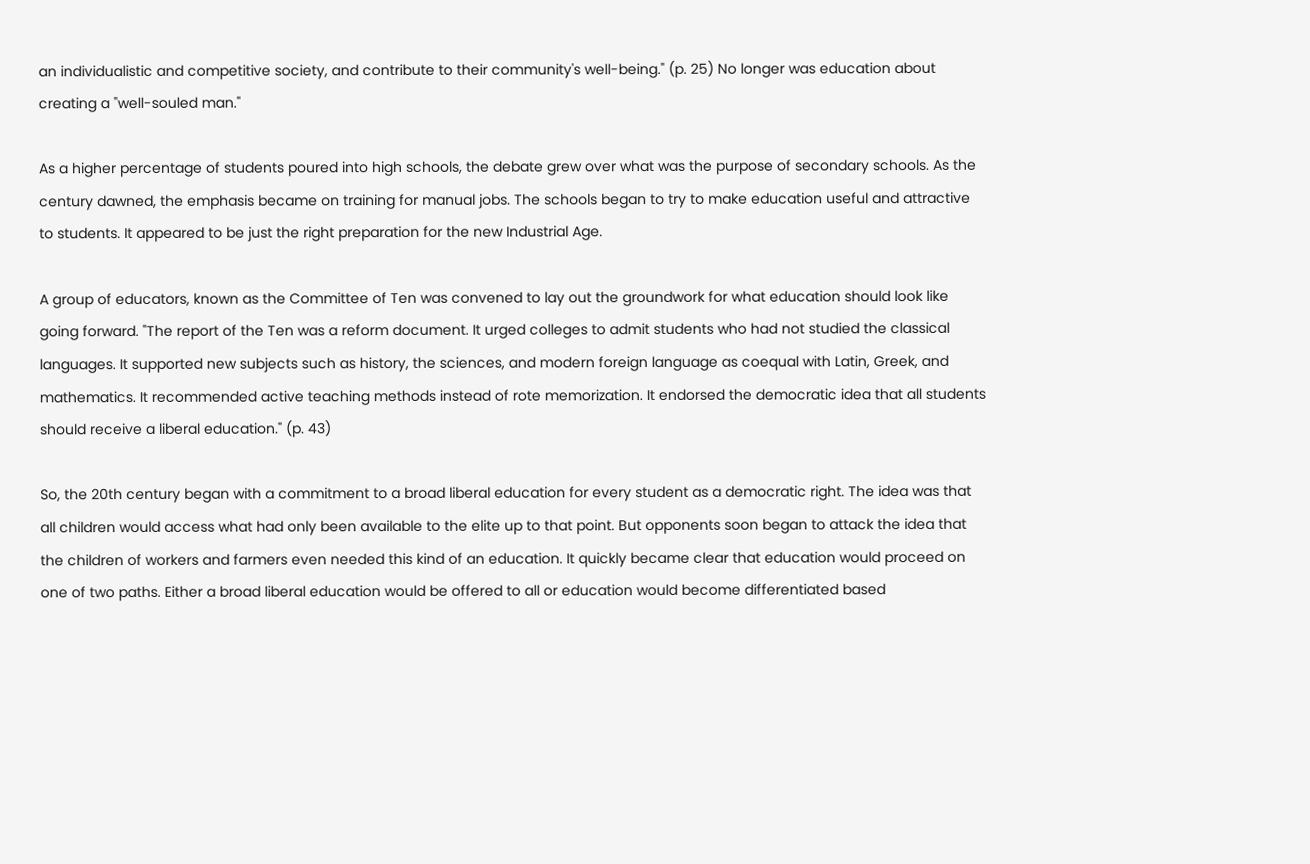an individualistic and competitive society, and contribute to their community's well-being." (p. 25) No longer was education about creating a "well-souled man."

As a higher percentage of students poured into high schools, the debate grew over what was the purpose of secondary schools. As the century dawned, the emphasis became on training for manual jobs. The schools began to try to make education useful and attractive to students. It appeared to be just the right preparation for the new Industrial Age.

A group of educators, known as the Committee of Ten was convened to lay out the groundwork for what education should look like going forward. "The report of the Ten was a reform document. It urged colleges to admit students who had not studied the classical languages. It supported new subjects such as history, the sciences, and modern foreign language as coequal with Latin, Greek, and mathematics. It recommended active teaching methods instead of rote memorization. It endorsed the democratic idea that all students should receive a liberal education." (p. 43)

So, the 20th century began with a commitment to a broad liberal education for every student as a democratic right. The idea was that all children would access what had only been available to the elite up to that point. But opponents soon began to attack the idea that the children of workers and farmers even needed this kind of an education. It quickly became clear that education would proceed on one of two paths. Either a broad liberal education would be offered to all or education would become differentiated based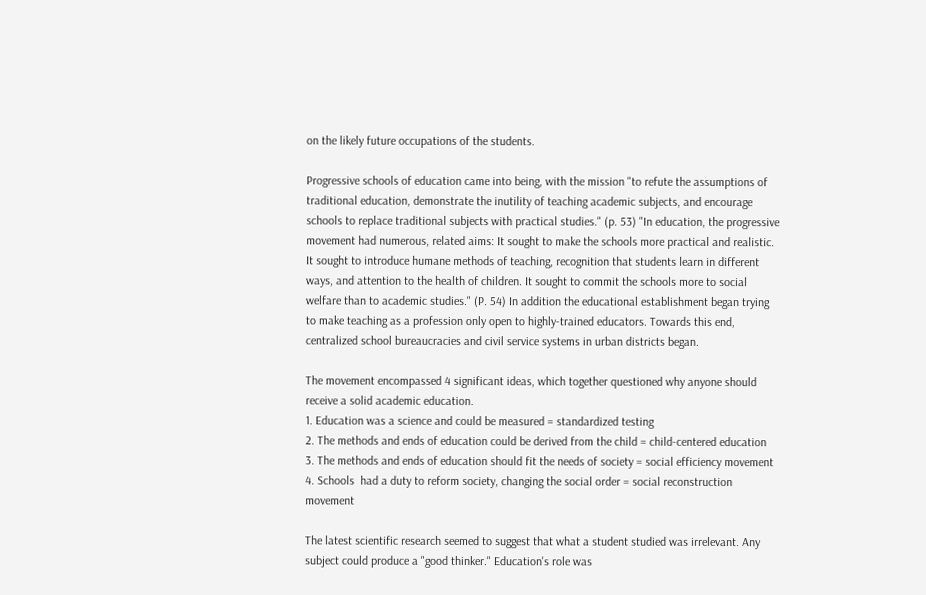on the likely future occupations of the students.

Progressive schools of education came into being, with the mission "to refute the assumptions of traditional education, demonstrate the inutility of teaching academic subjects, and encourage schools to replace traditional subjects with practical studies." (p. 53) "In education, the progressive movement had numerous, related aims: It sought to make the schools more practical and realistic. It sought to introduce humane methods of teaching, recognition that students learn in different ways, and attention to the health of children. It sought to commit the schools more to social welfare than to academic studies." (P. 54) In addition the educational establishment began trying to make teaching as a profession only open to highly-trained educators. Towards this end, centralized school bureaucracies and civil service systems in urban districts began.

The movement encompassed 4 significant ideas, which together questioned why anyone should receive a solid academic education.
1. Education was a science and could be measured = standardized testing
2. The methods and ends of education could be derived from the child = child-centered education
3. The methods and ends of education should fit the needs of society = social efficiency movement
4. Schools  had a duty to reform society, changing the social order = social reconstruction movement

The latest scientific research seemed to suggest that what a student studied was irrelevant. Any subject could produce a "good thinker." Education's role was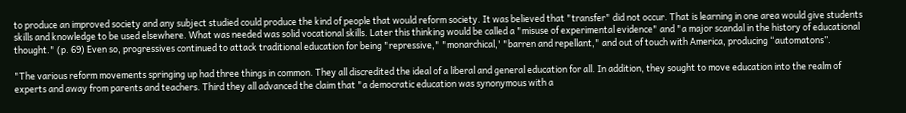to produce an improved society and any subject studied could produce the kind of people that would reform society. It was believed that "transfer" did not occur. That is learning in one area would give students skills and knowledge to be used elsewhere. What was needed was solid vocational skills. Later this thinking would be called a "misuse of experimental evidence" and "a major scandal in the history of educational thought." (p. 69) Even so, progressives continued to attack traditional education for being "repressive," "monarchical,' "barren and repellant," and out of touch with America, producing “automatons”.

"The various reform movements springing up had three things in common. They all discredited the ideal of a liberal and general education for all. In addition, they sought to move education into the realm of experts and away from parents and teachers. Third they all advanced the claim that "a democratic education was synonymous with a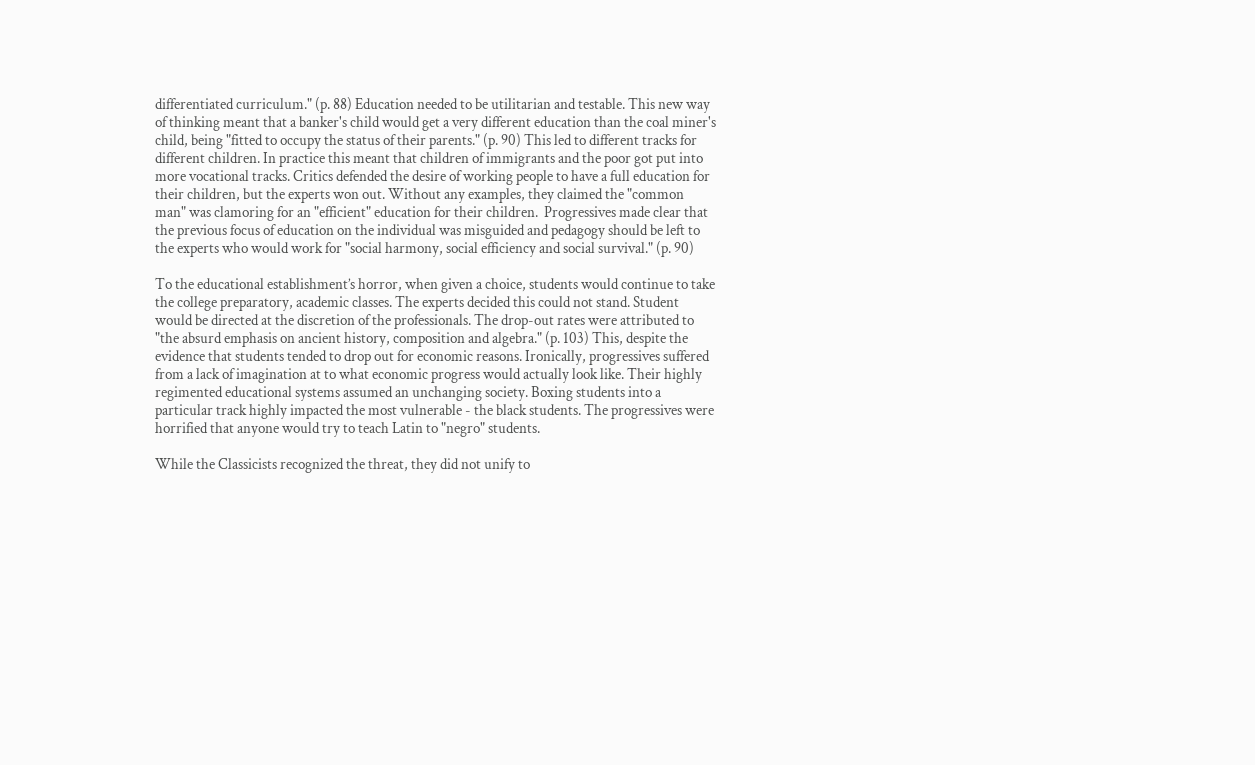differentiated curriculum." (p. 88) Education needed to be utilitarian and testable. This new way of thinking meant that a banker's child would get a very different education than the coal miner's child, being "fitted to occupy the status of their parents." (p. 90) This led to different tracks for different children. In practice this meant that children of immigrants and the poor got put into more vocational tracks. Critics defended the desire of working people to have a full education for their children, but the experts won out. Without any examples, they claimed the "common man" was clamoring for an "efficient" education for their children.  Progressives made clear that the previous focus of education on the individual was misguided and pedagogy should be left to the experts who would work for "social harmony, social efficiency and social survival." (p. 90)

To the educational establishment’s horror, when given a choice, students would continue to take the college preparatory, academic classes. The experts decided this could not stand. Student would be directed at the discretion of the professionals. The drop-out rates were attributed to "the absurd emphasis on ancient history, composition and algebra." (p. 103) This, despite the evidence that students tended to drop out for economic reasons. Ironically, progressives suffered from a lack of imagination at to what economic progress would actually look like. Their highly regimented educational systems assumed an unchanging society. Boxing students into a particular track highly impacted the most vulnerable - the black students. The progressives were horrified that anyone would try to teach Latin to "negro" students.

While the Classicists recognized the threat, they did not unify to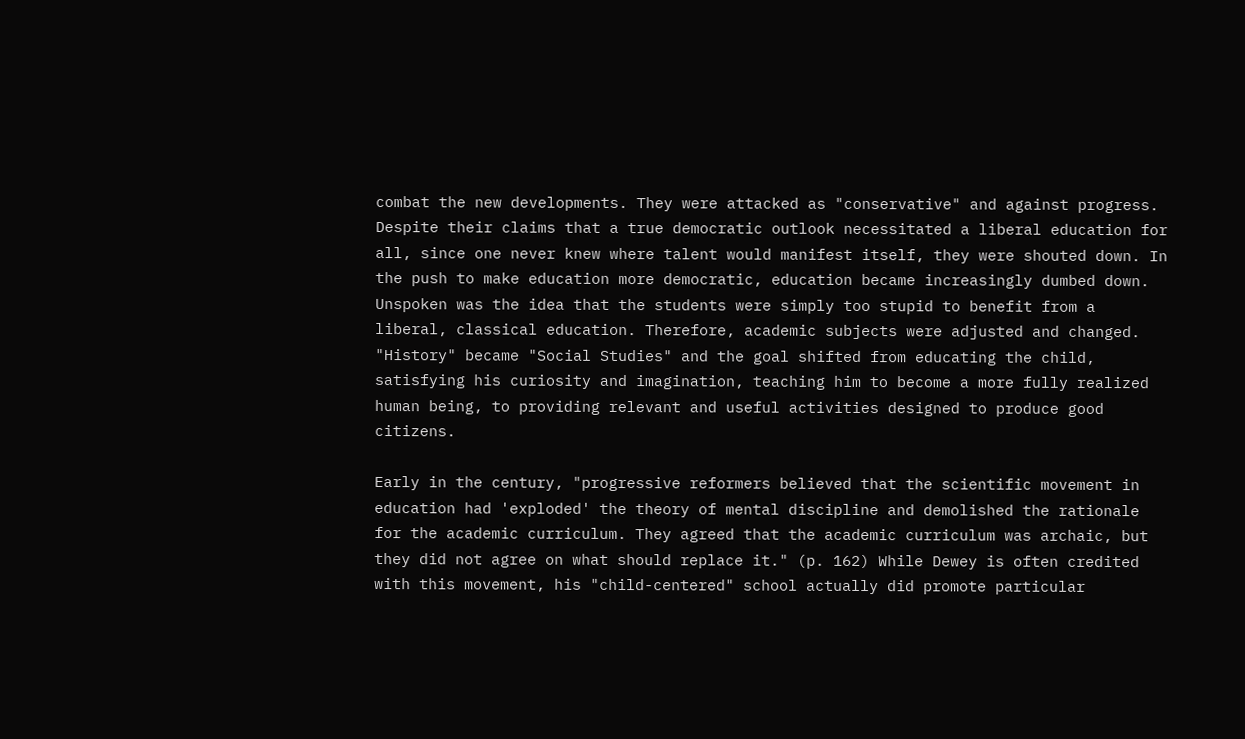combat the new developments. They were attacked as "conservative" and against progress. Despite their claims that a true democratic outlook necessitated a liberal education for all, since one never knew where talent would manifest itself, they were shouted down. In the push to make education more democratic, education became increasingly dumbed down. Unspoken was the idea that the students were simply too stupid to benefit from a liberal, classical education. Therefore, academic subjects were adjusted and changed. "History" became "Social Studies" and the goal shifted from educating the child, satisfying his curiosity and imagination, teaching him to become a more fully realized human being, to providing relevant and useful activities designed to produce good citizens.

Early in the century, "progressive reformers believed that the scientific movement in education had 'exploded' the theory of mental discipline and demolished the rationale for the academic curriculum. They agreed that the academic curriculum was archaic, but they did not agree on what should replace it." (p. 162) While Dewey is often credited with this movement, his "child-centered" school actually did promote particular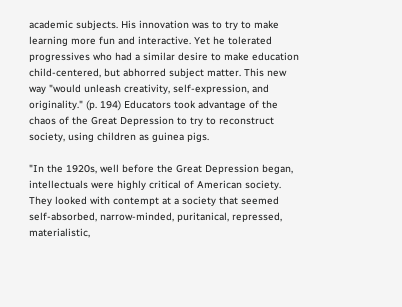academic subjects. His innovation was to try to make learning more fun and interactive. Yet he tolerated progressives who had a similar desire to make education child-centered, but abhorred subject matter. This new way "would unleash creativity, self-expression, and originality." (p. 194) Educators took advantage of the chaos of the Great Depression to try to reconstruct society, using children as guinea pigs.

"In the 1920s, well before the Great Depression began, intellectuals were highly critical of American society. They looked with contempt at a society that seemed self-absorbed, narrow-minded, puritanical, repressed, materialistic,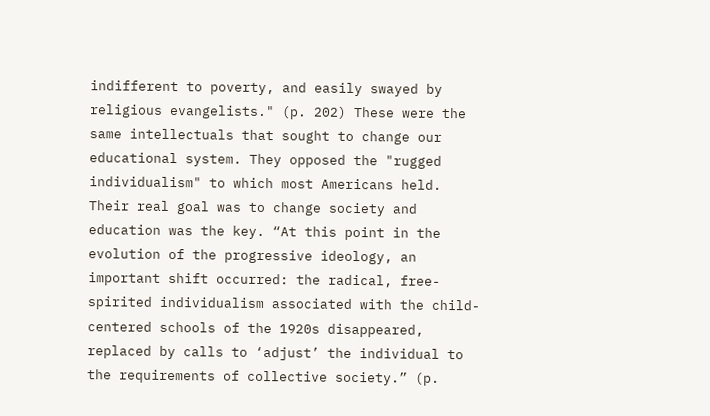indifferent to poverty, and easily swayed by religious evangelists." (p. 202) These were the same intellectuals that sought to change our educational system. They opposed the "rugged individualism" to which most Americans held. Their real goal was to change society and education was the key. “At this point in the evolution of the progressive ideology, an important shift occurred: the radical, free-spirited individualism associated with the child-centered schools of the 1920s disappeared, replaced by calls to ‘adjust’ the individual to the requirements of collective society.” (p.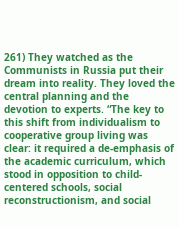261) They watched as the Communists in Russia put their dream into reality. They loved the central planning and the devotion to experts. “The key to this shift from individualism to cooperative group living was clear: it required a de-emphasis of the academic curriculum, which stood in opposition to child-centered schools, social reconstructionism, and social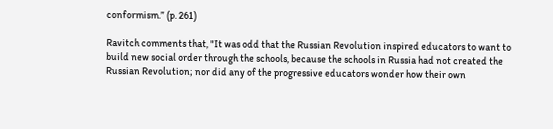conformism.” (p. 261)

Ravitch comments that, "It was odd that the Russian Revolution inspired educators to want to build new social order through the schools, because the schools in Russia had not created the Russian Revolution; nor did any of the progressive educators wonder how their own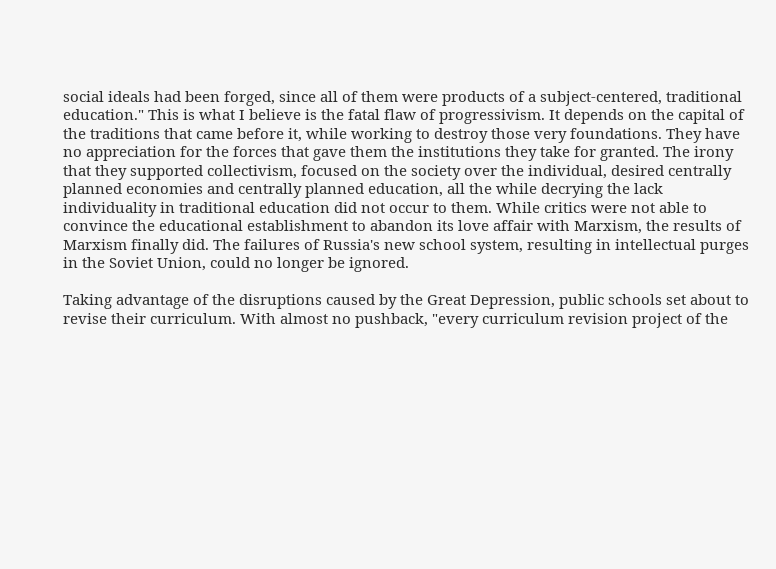social ideals had been forged, since all of them were products of a subject-centered, traditional education." This is what I believe is the fatal flaw of progressivism. It depends on the capital of the traditions that came before it, while working to destroy those very foundations. They have no appreciation for the forces that gave them the institutions they take for granted. The irony that they supported collectivism, focused on the society over the individual, desired centrally planned economies and centrally planned education, all the while decrying the lack individuality in traditional education did not occur to them. While critics were not able to convince the educational establishment to abandon its love affair with Marxism, the results of Marxism finally did. The failures of Russia's new school system, resulting in intellectual purges in the Soviet Union, could no longer be ignored.

Taking advantage of the disruptions caused by the Great Depression, public schools set about to revise their curriculum. With almost no pushback, "every curriculum revision project of the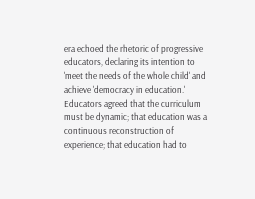era echoed the rhetoric of progressive educators, declaring its intention to 'meet the needs of the whole child' and achieve 'democracy in education.' Educators agreed that the curriculum must be dynamic; that education was a continuous reconstruction of experience; that education had to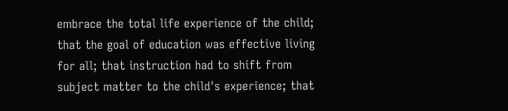embrace the total life experience of the child; that the goal of education was effective living for all; that instruction had to shift from subject matter to the child's experience; that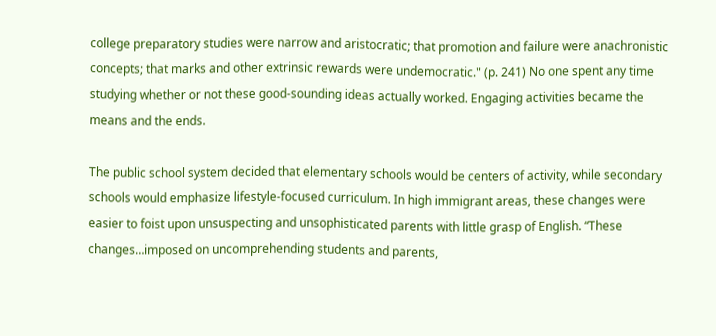college preparatory studies were narrow and aristocratic; that promotion and failure were anachronistic concepts; that marks and other extrinsic rewards were undemocratic." (p. 241) No one spent any time studying whether or not these good-sounding ideas actually worked. Engaging activities became the means and the ends.

The public school system decided that elementary schools would be centers of activity, while secondary schools would emphasize lifestyle-focused curriculum. In high immigrant areas, these changes were easier to foist upon unsuspecting and unsophisticated parents with little grasp of English. “These changes…imposed on uncomprehending students and parents,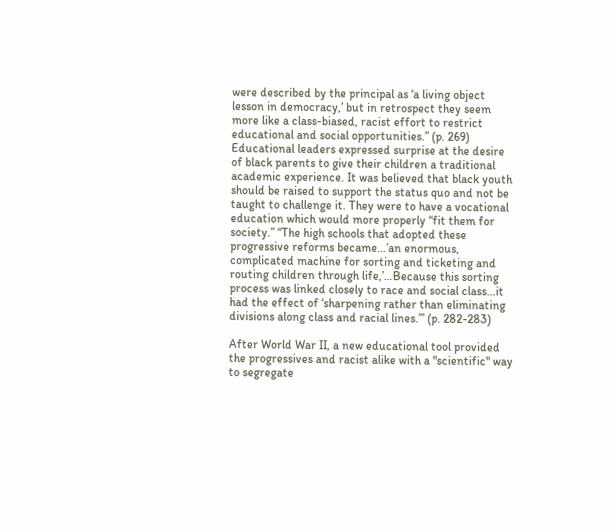were described by the principal as ‘a living object lesson in democracy,’ but in retrospect they seem more like a class-biased, racist effort to restrict educational and social opportunities.” (p. 269) Educational leaders expressed surprise at the desire of black parents to give their children a traditional academic experience. It was believed that black youth should be raised to support the status quo and not be taught to challenge it. They were to have a vocational education which would more properly “fit them for society.” “The high schools that adopted these progressive reforms became…’an enormous, complicated machine for sorting and ticketing and routing children through life,’…Because this sorting process was linked closely to race and social class…it had the effect of ‘sharpening rather than eliminating divisions along class and racial lines.’” (p. 282-283)

After World War II, a new educational tool provided the progressives and racist alike with a "scientific" way to segregate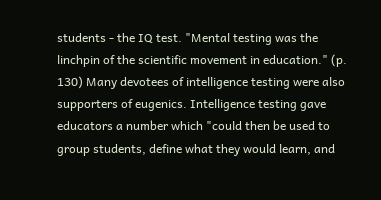students - the IQ test. "Mental testing was the linchpin of the scientific movement in education." (p. 130) Many devotees of intelligence testing were also supporters of eugenics. Intelligence testing gave educators a number which "could then be used to group students, define what they would learn, and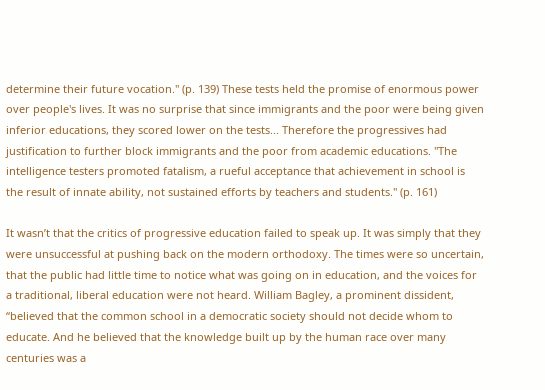determine their future vocation." (p. 139) These tests held the promise of enormous power over people's lives. It was no surprise that since immigrants and the poor were being given inferior educations, they scored lower on the tests... Therefore the progressives had justification to further block immigrants and the poor from academic educations. "The intelligence testers promoted fatalism, a rueful acceptance that achievement in school is the result of innate ability, not sustained efforts by teachers and students." (p. 161)

It wasn’t that the critics of progressive education failed to speak up. It was simply that they were unsuccessful at pushing back on the modern orthodoxy. The times were so uncertain, that the public had little time to notice what was going on in education, and the voices for a traditional, liberal education were not heard. William Bagley, a prominent dissident, “believed that the common school in a democratic society should not decide whom to educate. And he believed that the knowledge built up by the human race over many centuries was a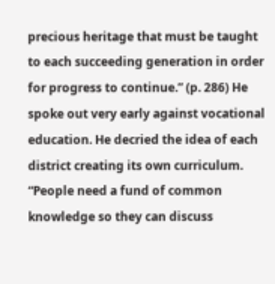precious heritage that must be taught to each succeeding generation in order for progress to continue.” (p. 286) He spoke out very early against vocational education. He decried the idea of each district creating its own curriculum. “People need a fund of common knowledge so they can discuss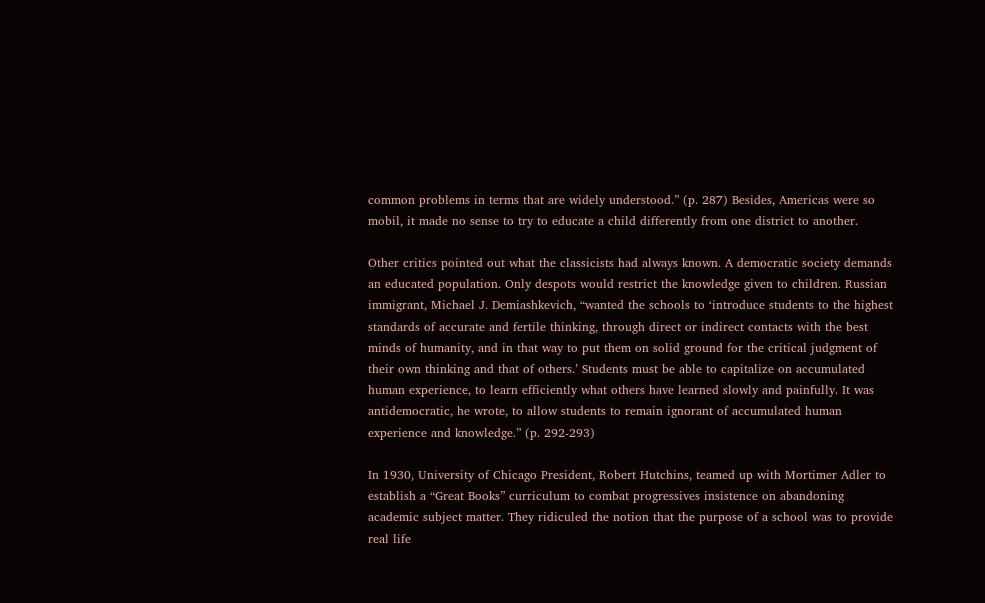common problems in terms that are widely understood.” (p. 287) Besides, Americas were so mobil, it made no sense to try to educate a child differently from one district to another.

Other critics pointed out what the classicists had always known. A democratic society demands an educated population. Only despots would restrict the knowledge given to children. Russian immigrant, Michael J. Demiashkevich, “wanted the schools to ‘introduce students to the highest standards of accurate and fertile thinking, through direct or indirect contacts with the best minds of humanity, and in that way to put them on solid ground for the critical judgment of their own thinking and that of others.’ Students must be able to capitalize on accumulated human experience, to learn efficiently what others have learned slowly and painfully. It was antidemocratic, he wrote, to allow students to remain ignorant of accumulated human experience and knowledge.” (p. 292-293)

In 1930, University of Chicago President, Robert Hutchins, teamed up with Mortimer Adler to establish a “Great Books” curriculum to combat progressives insistence on abandoning academic subject matter. They ridiculed the notion that the purpose of a school was to provide real life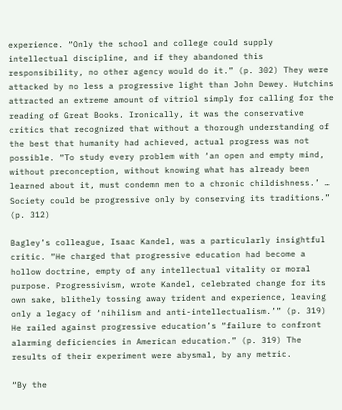experience. “Only the school and college could supply intellectual discipline, and if they abandoned this responsibility, no other agency would do it.” (p. 302) They were attacked by no less a progressive light than John Dewey. Hutchins attracted an extreme amount of vitriol simply for calling for the reading of Great Books. Ironically, it was the conservative critics that recognized that without a thorough understanding of the best that humanity had achieved, actual progress was not possible. “To study every problem with ‘an open and empty mind, without preconception, without knowing what has already been learned about it, must condemn men to a chronic childishness.’ … Society could be progressive only by conserving its traditions.” (p. 312)

Bagley’s colleague, Isaac Kandel, was a particularly insightful critic. “He charged that progressive education had become a hollow doctrine, empty of any intellectual vitality or moral purpose. Progressivism, wrote Kandel, celebrated change for its own sake, blithely tossing away trident and experience, leaving only a legacy of ‘nihilism and anti-intellectualism.’” (p. 319) He railed against progressive education’s “failure to confront alarming deficiencies in American education.” (p. 319) The results of their experiment were abysmal, by any metric.

“By the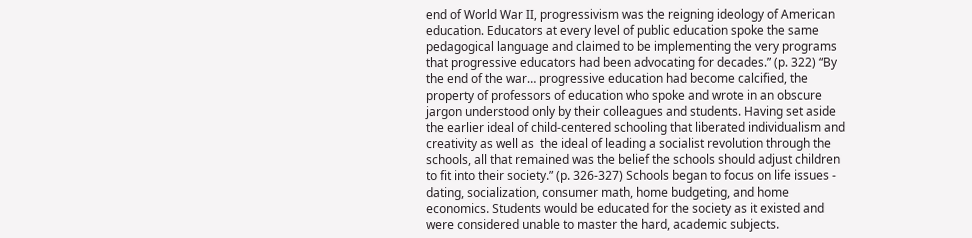end of World War II, progressivism was the reigning ideology of American education. Educators at every level of public education spoke the same pedagogical language and claimed to be implementing the very programs that progressive educators had been advocating for decades.” (p. 322) “By the end of the war… progressive education had become calcified, the property of professors of education who spoke and wrote in an obscure jargon understood only by their colleagues and students. Having set aside the earlier ideal of child-centered schooling that liberated individualism and creativity as well as  the ideal of leading a socialist revolution through the schools, all that remained was the belief the schools should adjust children to fit into their society.” (p. 326-327) Schools began to focus on life issues - dating, socialization, consumer math, home budgeting, and home economics. Students would be educated for the society as it existed and were considered unable to master the hard, academic subjects.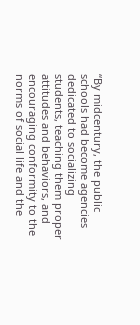“By midcentury, the public schools had become agencies dedicated to socializing students, teaching them proper attitudes and behaviors, and encouraging conformity to the norms of social life and the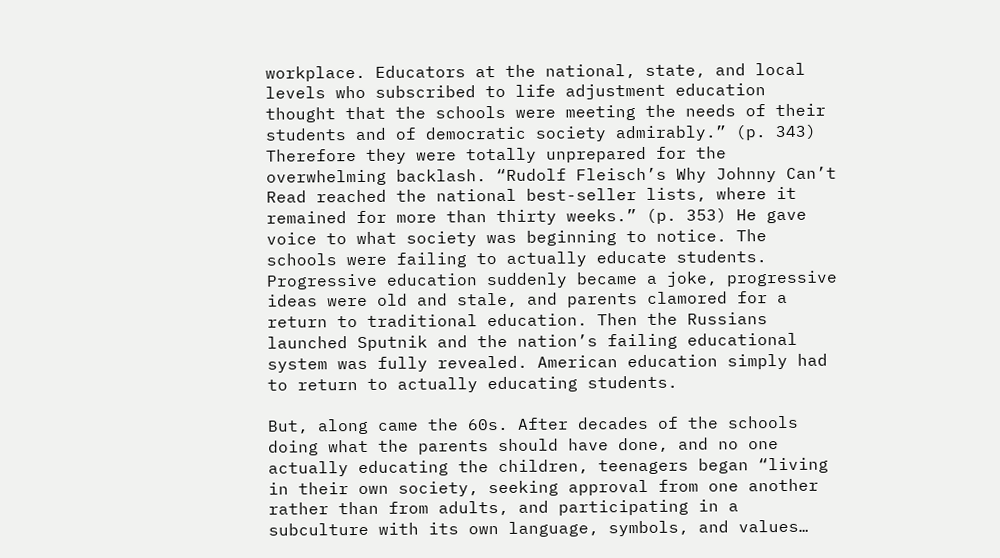workplace. Educators at the national, state, and local levels who subscribed to life adjustment education thought that the schools were meeting the needs of their students and of democratic society admirably.” (p. 343) Therefore they were totally unprepared for the overwhelming backlash. “Rudolf Fleisch’s Why Johnny Can’t Read reached the national best-seller lists, where it remained for more than thirty weeks.” (p. 353) He gave voice to what society was beginning to notice. The schools were failing to actually educate students. Progressive education suddenly became a joke, progressive ideas were old and stale, and parents clamored for a return to traditional education. Then the Russians launched Sputnik and the nation’s failing educational system was fully revealed. American education simply had to return to actually educating students.

But, along came the 60s. After decades of the schools doing what the parents should have done, and no one actually educating the children, teenagers began “living in their own society, seeking approval from one another rather than from adults, and participating in a subculture with its own language, symbols, and values…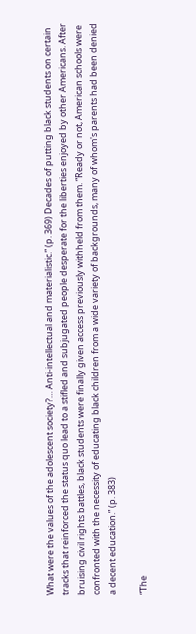What were the values of the adolescent society?… Anti-intellectual and materialistic.” (p. 369) Decades of putting black students on certain tracks that reinforced the status quo lead to a stifled and subjugated people desperate for the liberties enjoyed by other Americans. After bruising civil rights battles, black students were finally given access previously withheld from them. “Ready or not, American schools were confronted with the necessity of educating black children from a wide variety of backgrounds, many of whom's parents had been denied a decent education.” (p. 383)

“The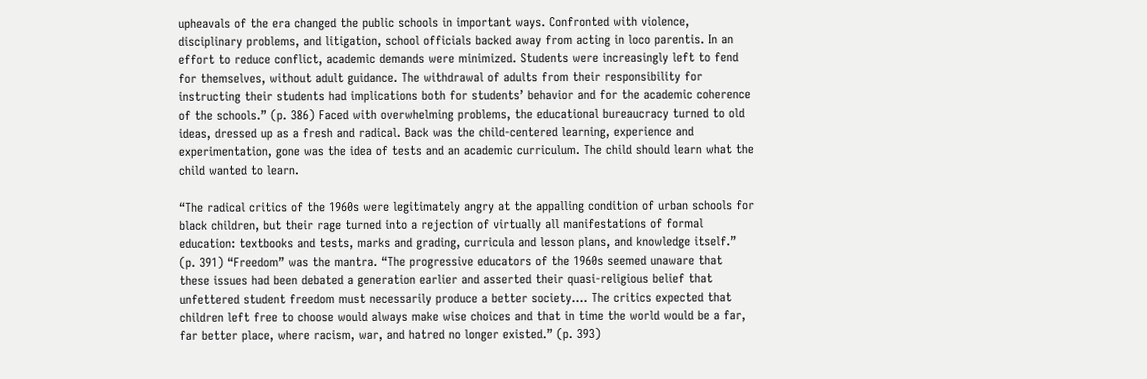upheavals of the era changed the public schools in important ways. Confronted with violence, disciplinary problems, and litigation, school officials backed away from acting in loco parentis. In an effort to reduce conflict, academic demands were minimized. Students were increasingly left to fend for themselves, without adult guidance. The withdrawal of adults from their responsibility for instructing their students had implications both for students’ behavior and for the academic coherence of the schools.” (p. 386) Faced with overwhelming problems, the educational bureaucracy turned to old ideas, dressed up as a fresh and radical. Back was the child-centered learning, experience and experimentation, gone was the idea of tests and an academic curriculum. The child should learn what the child wanted to learn.

“The radical critics of the 1960s were legitimately angry at the appalling condition of urban schools for black children, but their rage turned into a rejection of virtually all manifestations of formal education: textbooks and tests, marks and grading, curricula and lesson plans, and knowledge itself.” (p. 391) “Freedom” was the mantra. “The progressive educators of the 1960s seemed unaware that these issues had been debated a generation earlier and asserted their quasi-religious belief that unfettered student freedom must necessarily produce a better society…. The critics expected that children left free to choose would always make wise choices and that in time the world would be a far, far better place, where racism, war, and hatred no longer existed.” (p. 393)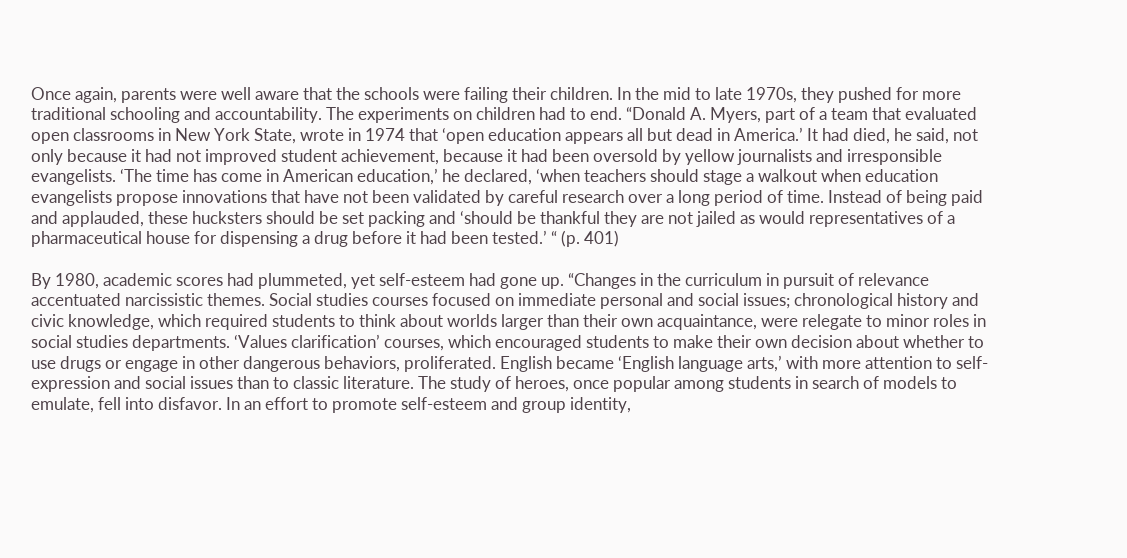Once again, parents were well aware that the schools were failing their children. In the mid to late 1970s, they pushed for more traditional schooling and accountability. The experiments on children had to end. “Donald A. Myers, part of a team that evaluated open classrooms in New York State, wrote in 1974 that ‘open education appears all but dead in America.’ It had died, he said, not only because it had not improved student achievement, because it had been oversold by yellow journalists and irresponsible evangelists. ‘The time has come in American education,’ he declared, ‘when teachers should stage a walkout when education evangelists propose innovations that have not been validated by careful research over a long period of time. Instead of being paid and applauded, these hucksters should be set packing and ‘should be thankful they are not jailed as would representatives of a pharmaceutical house for dispensing a drug before it had been tested.’ “ (p. 401)

By 1980, academic scores had plummeted, yet self-esteem had gone up. “Changes in the curriculum in pursuit of relevance accentuated narcissistic themes. Social studies courses focused on immediate personal and social issues; chronological history and civic knowledge, which required students to think about worlds larger than their own acquaintance, were relegate to minor roles in social studies departments. ‘Values clarification’ courses, which encouraged students to make their own decision about whether to use drugs or engage in other dangerous behaviors, proliferated. English became ‘English language arts,’ with more attention to self-expression and social issues than to classic literature. The study of heroes, once popular among students in search of models to emulate, fell into disfavor. In an effort to promote self-esteem and group identity,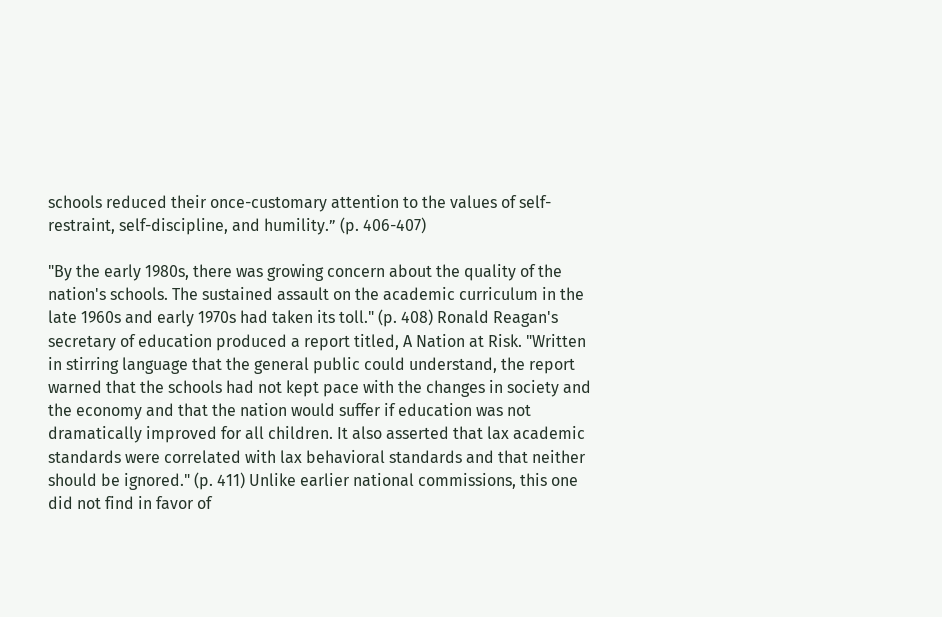schools reduced their once-customary attention to the values of self-restraint, self-discipline, and humility.” (p. 406-407)

"By the early 1980s, there was growing concern about the quality of the nation's schools. The sustained assault on the academic curriculum in the late 1960s and early 1970s had taken its toll." (p. 408) Ronald Reagan's secretary of education produced a report titled, A Nation at Risk. "Written in stirring language that the general public could understand, the report warned that the schools had not kept pace with the changes in society and the economy and that the nation would suffer if education was not dramatically improved for all children. It also asserted that lax academic standards were correlated with lax behavioral standards and that neither should be ignored." (p. 411) Unlike earlier national commissions, this one did not find in favor of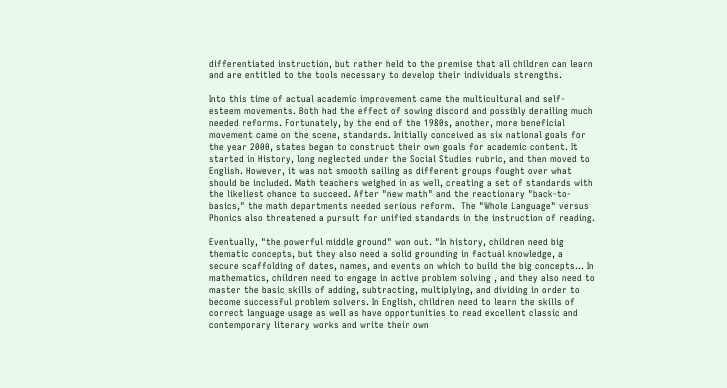differentiated instruction, but rather held to the premise that all children can learn and are entitled to the tools necessary to develop their individuals strengths.

Into this time of actual academic improvement came the multicultural and self-esteem movements. Both had the effect of sowing discord and possibly derailing much needed reforms. Fortunately, by the end of the 1980s, another, more beneficial movement came on the scene, standards. Initially conceived as six national goals for the year 2000, states began to construct their own goals for academic content. It started in History, long neglected under the Social Studies rubric, and then moved to English. However, it was not smooth sailing as different groups fought over what should be included. Math teachers weighed in as well, creating a set of standards with the likeliest chance to succeed. After "new math" and the reactionary "back-to-basics," the math departments needed serious reform.  The "Whole Language" versus Phonics also threatened a pursuit for unified standards in the instruction of reading.

Eventually, "the powerful middle ground" won out. "In history, children need big thematic concepts, but they also need a solid grounding in factual knowledge, a secure scaffolding of dates, names, and events on which to build the big concepts... In mathematics, children need to engage in active problem solving , and they also need to master the basic skills of adding, subtracting, multiplying, and dividing in order to become successful problem solvers. In English, children need to learn the skills of correct language usage as well as have opportunities to read excellent classic and contemporary literary works and write their own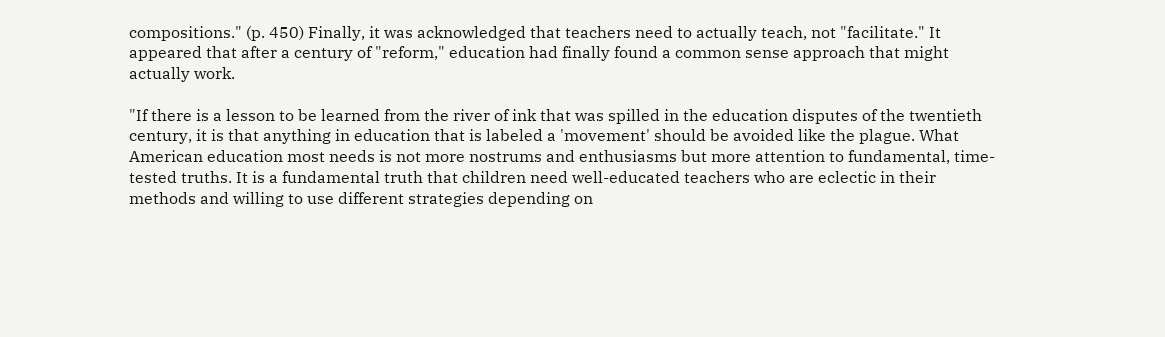compositions." (p. 450) Finally, it was acknowledged that teachers need to actually teach, not "facilitate." It appeared that after a century of "reform," education had finally found a common sense approach that might actually work.

"If there is a lesson to be learned from the river of ink that was spilled in the education disputes of the twentieth century, it is that anything in education that is labeled a 'movement' should be avoided like the plague. What American education most needs is not more nostrums and enthusiasms but more attention to fundamental, time-tested truths. It is a fundamental truth that children need well-educated teachers who are eclectic in their methods and willing to use different strategies depending on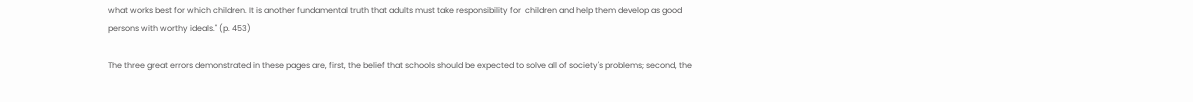what works best for which children. It is another fundamental truth that adults must take responsibility for  children and help them develop as good persons with worthy ideals." (p. 453)

The three great errors demonstrated in these pages are, first, the belief that schools should be expected to solve all of society's problems; second, the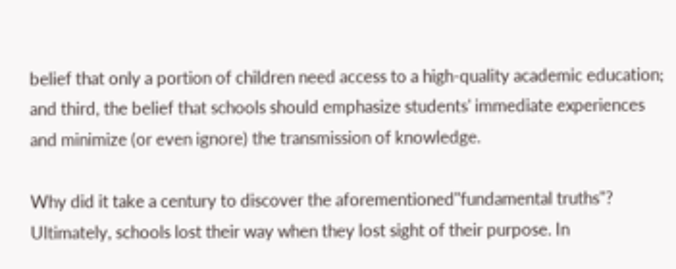belief that only a portion of children need access to a high-quality academic education; and third, the belief that schools should emphasize students' immediate experiences and minimize (or even ignore) the transmission of knowledge.

Why did it take a century to discover the aforementioned"fundamental truths"? Ultimately, schools lost their way when they lost sight of their purpose. In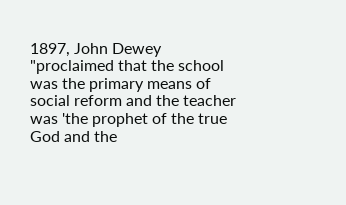1897, John Dewey "proclaimed that the school was the primary means of social reform and the teacher was 'the prophet of the true God and the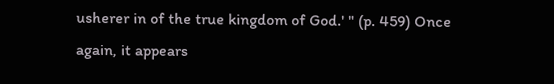usherer in of the true kingdom of God.' " (p. 459) Once again, it appears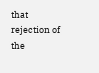that rejection of the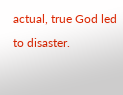actual, true God led to disaster.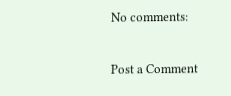No comments:

Post a Comment